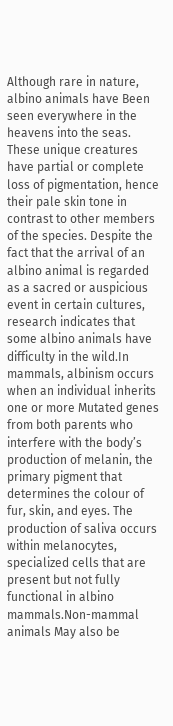Although rare in nature, albino animals have Been seen everywhere in the heavens into the seas. These unique creatures have partial or complete loss of pigmentation, hence their pale skin tone in contrast to other members of the species. Despite the fact that the arrival of an albino animal is regarded as a sacred or auspicious event in certain cultures, research indicates that some albino animals have difficulty in the wild.In mammals, albinism occurs when an individual inherits one or more Mutated genes from both parents who interfere with the body’s production of melanin, the primary pigment that determines the colour of fur, skin, and eyes. The production of saliva occurs within melanocytes, specialized cells that are present but not fully functional in albino mammals.Non-mammal animals May also be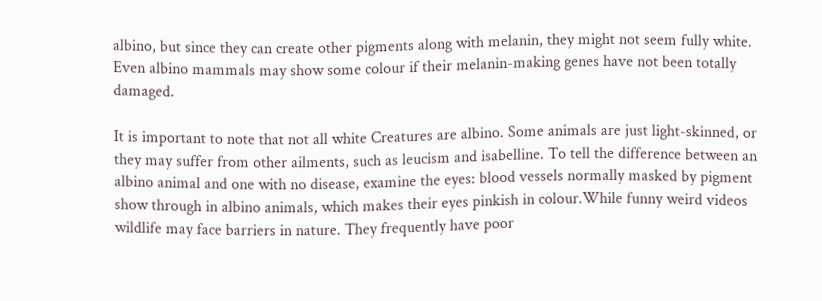albino, but since they can create other pigments along with melanin, they might not seem fully white. Even albino mammals may show some colour if their melanin-making genes have not been totally damaged.

It is important to note that not all white Creatures are albino. Some animals are just light-skinned, or they may suffer from other ailments, such as leucism and isabelline. To tell the difference between an albino animal and one with no disease, examine the eyes: blood vessels normally masked by pigment show through in albino animals, which makes their eyes pinkish in colour.While funny weird videos wildlife may face barriers in nature. They frequently have poor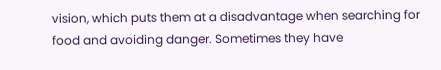vision, which puts them at a disadvantage when searching for food and avoiding danger. Sometimes they have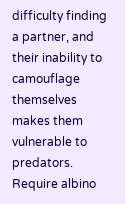difficulty finding a partner, and their inability to camouflage themselves makes them vulnerable to predators. Require albino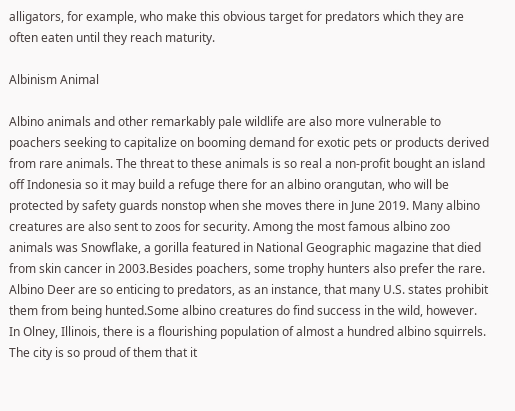alligators, for example, who make this obvious target for predators which they are often eaten until they reach maturity.

Albinism Animal

Albino animals and other remarkably pale wildlife are also more vulnerable to poachers seeking to capitalize on booming demand for exotic pets or products derived from rare animals. The threat to these animals is so real a non-profit bought an island off Indonesia so it may build a refuge there for an albino orangutan, who will be protected by safety guards nonstop when she moves there in June 2019. Many albino creatures are also sent to zoos for security. Among the most famous albino zoo animals was Snowflake, a gorilla featured in National Geographic magazine that died from skin cancer in 2003.Besides poachers, some trophy hunters also prefer the rare. Albino Deer are so enticing to predators, as an instance, that many U.S. states prohibit them from being hunted.Some albino creatures do find success in the wild, however. In Olney, Illinois, there is a flourishing population of almost a hundred albino squirrels. The city is so proud of them that it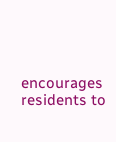encourages residents to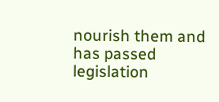nourish them and has passed legislation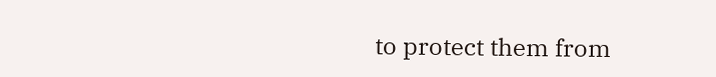to protect them from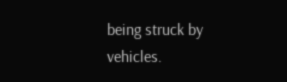being struck by vehicles.